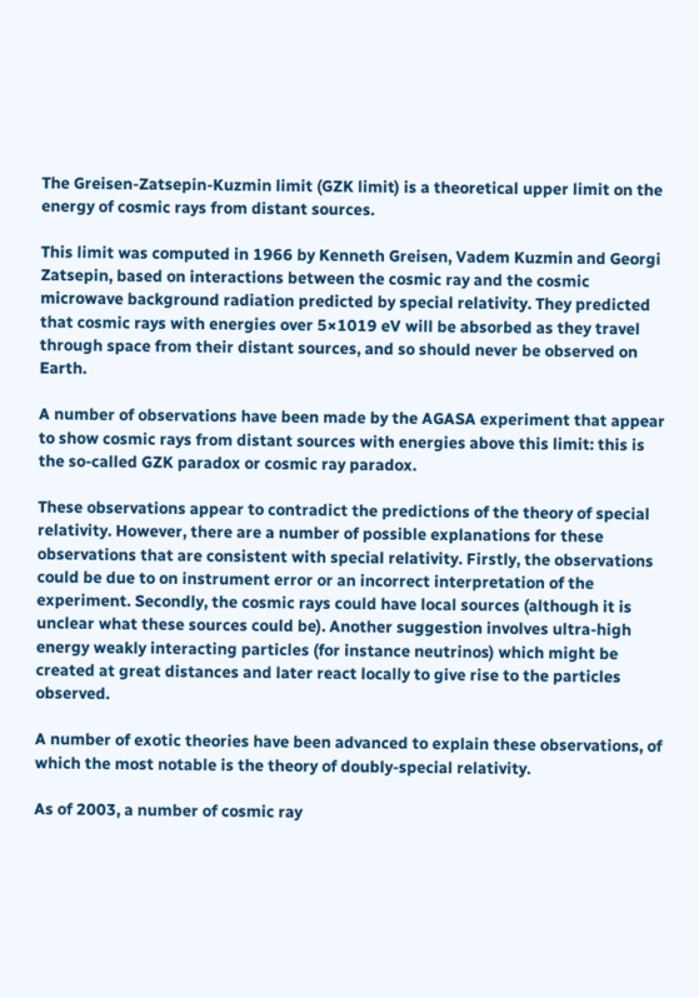The Greisen-Zatsepin-Kuzmin limit (GZK limit) is a theoretical upper limit on the energy of cosmic rays from distant sources.

This limit was computed in 1966 by Kenneth Greisen, Vadem Kuzmin and Georgi Zatsepin, based on interactions between the cosmic ray and the cosmic microwave background radiation predicted by special relativity. They predicted that cosmic rays with energies over 5×1019 eV will be absorbed as they travel through space from their distant sources, and so should never be observed on Earth.

A number of observations have been made by the AGASA experiment that appear to show cosmic rays from distant sources with energies above this limit: this is the so-called GZK paradox or cosmic ray paradox.

These observations appear to contradict the predictions of the theory of special relativity. However, there are a number of possible explanations for these observations that are consistent with special relativity. Firstly, the observations could be due to on instrument error or an incorrect interpretation of the experiment. Secondly, the cosmic rays could have local sources (although it is unclear what these sources could be). Another suggestion involves ultra-high energy weakly interacting particles (for instance neutrinos) which might be created at great distances and later react locally to give rise to the particles observed.

A number of exotic theories have been advanced to explain these observations, of which the most notable is the theory of doubly-special relativity.

As of 2003, a number of cosmic ray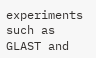experiments such as GLAST and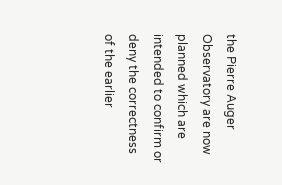the Pierre Auger Observatory are now planned which are intended to confirm or deny the correctness of the earlier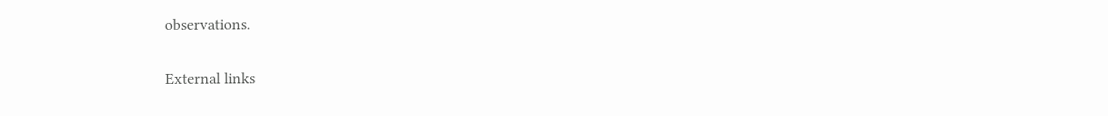observations.

External links